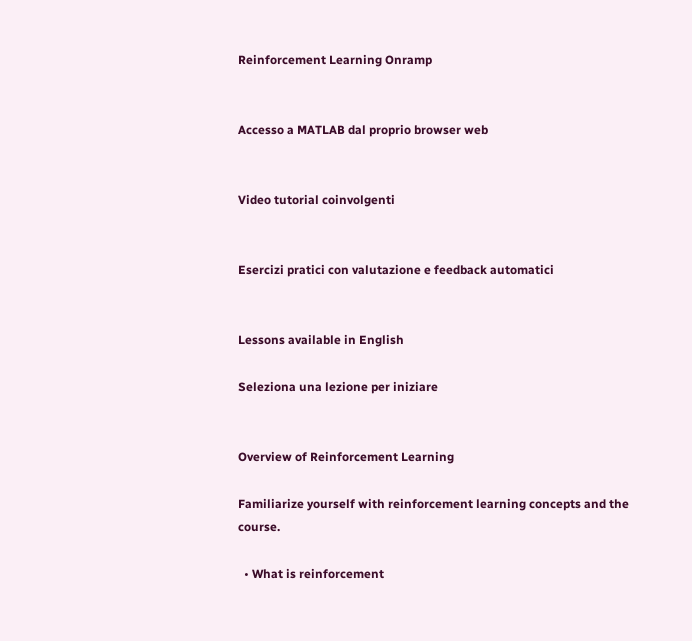Reinforcement Learning Onramp


Accesso a MATLAB dal proprio browser web


Video tutorial coinvolgenti


Esercizi pratici con valutazione e feedback automatici


Lessons available in English

Seleziona una lezione per iniziare


Overview of Reinforcement Learning

Familiarize yourself with reinforcement learning concepts and the course.

  • What is reinforcement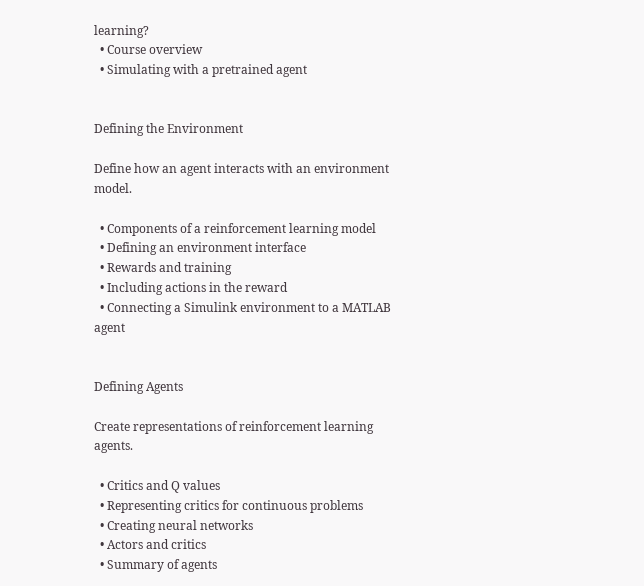learning?
  • Course overview
  • Simulating with a pretrained agent


Defining the Environment

Define how an agent interacts with an environment model.

  • Components of a reinforcement learning model
  • Defining an environment interface
  • Rewards and training
  • Including actions in the reward
  • Connecting a Simulink environment to a MATLAB agent


Defining Agents

Create representations of reinforcement learning agents.

  • Critics and Q values
  • Representing critics for continuous problems
  • Creating neural networks
  • Actors and critics
  • Summary of agents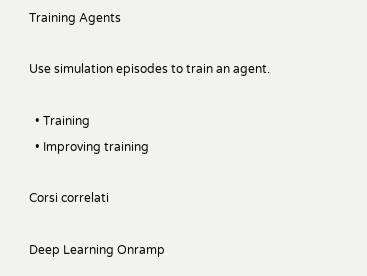Training Agents

Use simulation episodes to train an agent.

  • Training
  • Improving training

Corsi correlati

Deep Learning Onramp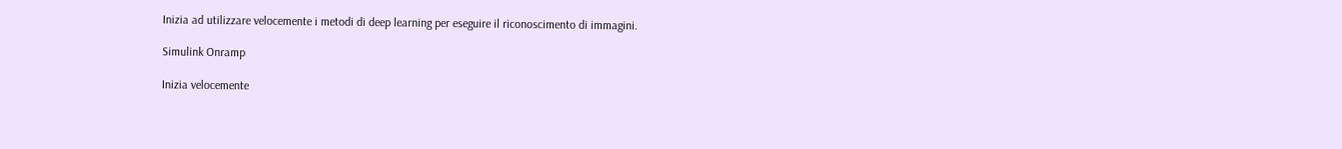Inizia ad utilizzare velocemente i metodi di deep learning per eseguire il riconoscimento di immagini.

Simulink Onramp

Inizia velocemente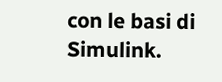con le basi di Simulink.